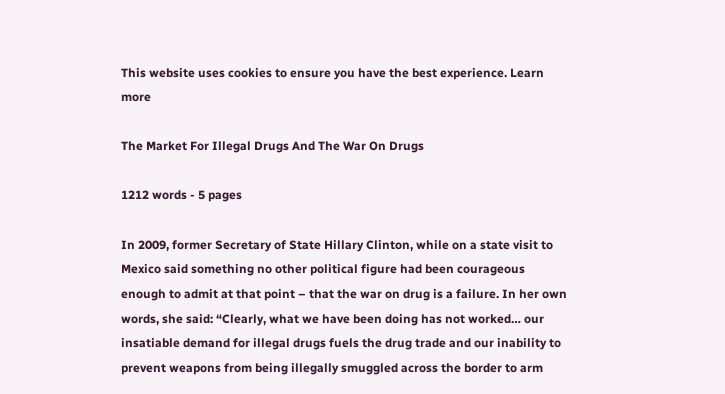This website uses cookies to ensure you have the best experience. Learn more

The Market For Illegal Drugs And The War On Drugs

1212 words - 5 pages

In 2009, former Secretary of State Hillary Clinton, while on a state visit to Mexico said something no other political figure had been courageous enough to admit at that point – that the war on drug is a failure. In her own words, she said: “Clearly, what we have been doing has not worked… our insatiable demand for illegal drugs fuels the drug trade and our inability to prevent weapons from being illegally smuggled across the border to arm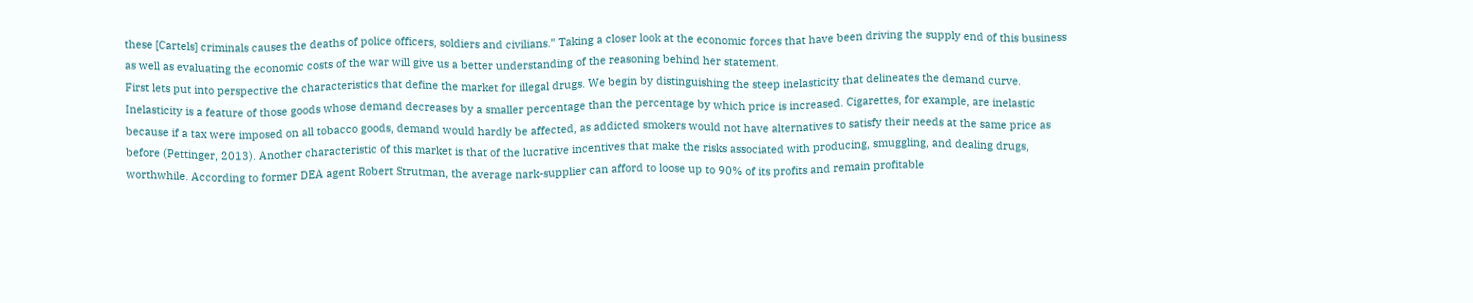these [Cartels] criminals causes the deaths of police officers, soldiers and civilians.” Taking a closer look at the economic forces that have been driving the supply end of this business as well as evaluating the economic costs of the war will give us a better understanding of the reasoning behind her statement.
First lets put into perspective the characteristics that define the market for illegal drugs. We begin by distinguishing the steep inelasticity that delineates the demand curve. Inelasticity is a feature of those goods whose demand decreases by a smaller percentage than the percentage by which price is increased. Cigarettes, for example, are inelastic because if a tax were imposed on all tobacco goods, demand would hardly be affected, as addicted smokers would not have alternatives to satisfy their needs at the same price as before (Pettinger, 2013). Another characteristic of this market is that of the lucrative incentives that make the risks associated with producing, smuggling, and dealing drugs, worthwhile. According to former DEA agent Robert Strutman, the average nark-supplier can afford to loose up to 90% of its profits and remain profitable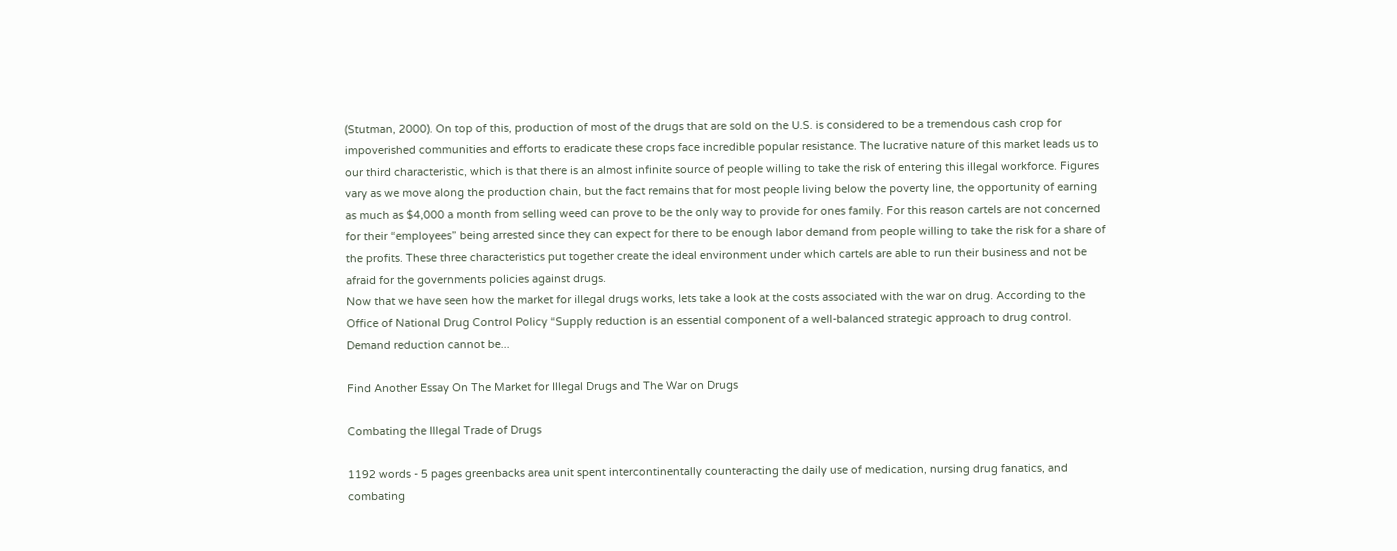(Stutman, 2000). On top of this, production of most of the drugs that are sold on the U.S. is considered to be a tremendous cash crop for impoverished communities and efforts to eradicate these crops face incredible popular resistance. The lucrative nature of this market leads us to our third characteristic, which is that there is an almost infinite source of people willing to take the risk of entering this illegal workforce. Figures vary as we move along the production chain, but the fact remains that for most people living below the poverty line, the opportunity of earning as much as $4,000 a month from selling weed can prove to be the only way to provide for ones family. For this reason cartels are not concerned for their “employees” being arrested since they can expect for there to be enough labor demand from people willing to take the risk for a share of the profits. These three characteristics put together create the ideal environment under which cartels are able to run their business and not be afraid for the governments policies against drugs.
Now that we have seen how the market for illegal drugs works, lets take a look at the costs associated with the war on drug. According to the Office of National Drug Control Policy “Supply reduction is an essential component of a well-balanced strategic approach to drug control. Demand reduction cannot be...

Find Another Essay On The Market for Illegal Drugs and The War on Drugs

Combating the Illegal Trade of Drugs

1192 words - 5 pages greenbacks area unit spent intercontinentally counteracting the daily use of medication, nursing drug fanatics, and combating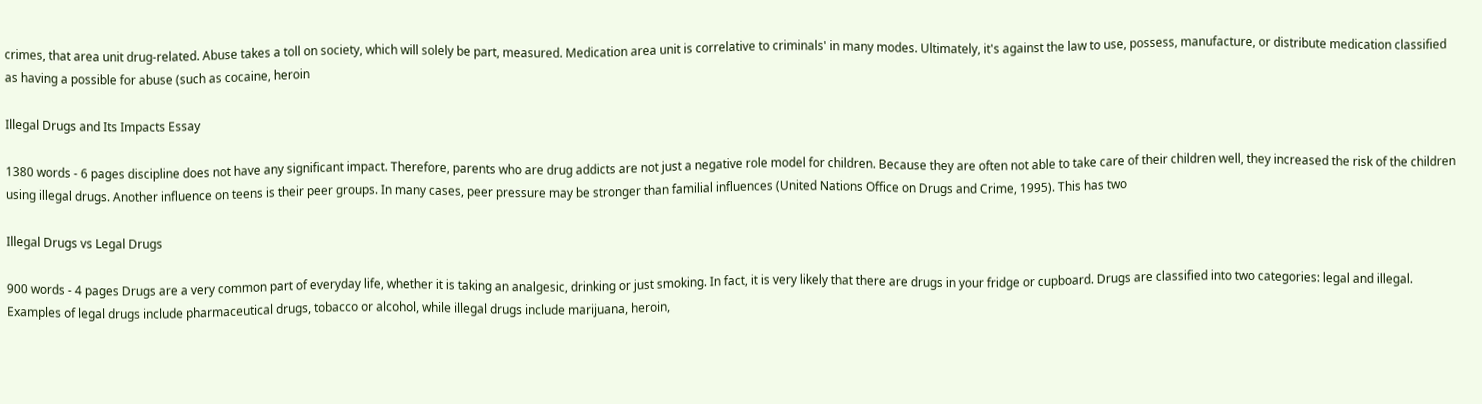crimes, that area unit drug-related. Abuse takes a toll on society, which will solely be part, measured. Medication area unit is correlative to criminals' in many modes. Ultimately, it's against the law to use, possess, manufacture, or distribute medication classified as having a possible for abuse (such as cocaine, heroin

Illegal Drugs and Its Impacts Essay

1380 words - 6 pages discipline does not have any significant impact. Therefore, parents who are drug addicts are not just a negative role model for children. Because they are often not able to take care of their children well, they increased the risk of the children using illegal drugs. Another influence on teens is their peer groups. In many cases, peer pressure may be stronger than familial influences (United Nations Office on Drugs and Crime, 1995). This has two

Illegal Drugs vs Legal Drugs

900 words - 4 pages Drugs are a very common part of everyday life, whether it is taking an analgesic, drinking or just smoking. In fact, it is very likely that there are drugs in your fridge or cupboard. Drugs are classified into two categories: legal and illegal. Examples of legal drugs include pharmaceutical drugs, tobacco or alcohol, while illegal drugs include marijuana, heroin,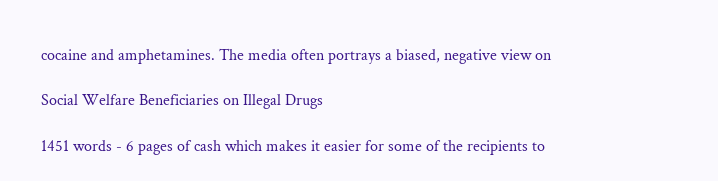cocaine and amphetamines. The media often portrays a biased, negative view on

Social Welfare Beneficiaries on Illegal Drugs

1451 words - 6 pages of cash which makes it easier for some of the recipients to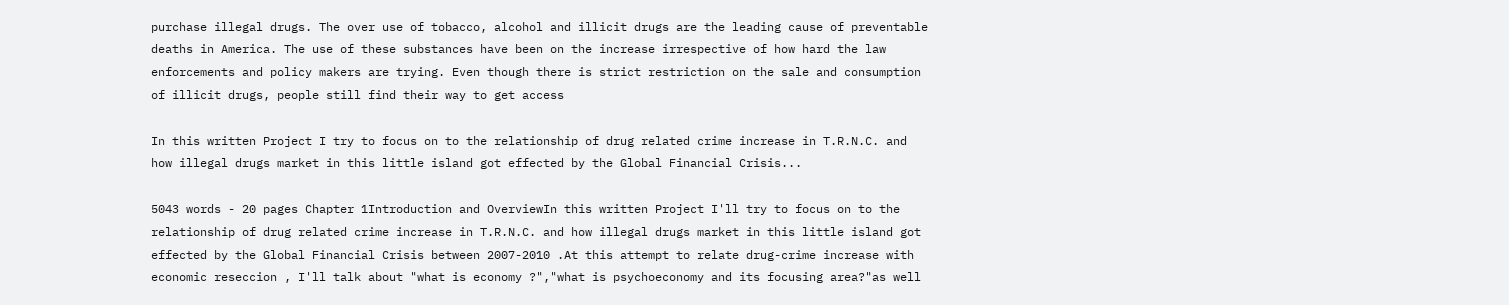purchase illegal drugs. The over use of tobacco, alcohol and illicit drugs are the leading cause of preventable deaths in America. The use of these substances have been on the increase irrespective of how hard the law enforcements and policy makers are trying. Even though there is strict restriction on the sale and consumption of illicit drugs, people still find their way to get access

In this written Project I try to focus on to the relationship of drug related crime increase in T.R.N.C. and how illegal drugs market in this little island got effected by the Global Financial Crisis...

5043 words - 20 pages Chapter 1Introduction and OverviewIn this written Project I'll try to focus on to the relationship of drug related crime increase in T.R.N.C. and how illegal drugs market in this little island got effected by the Global Financial Crisis between 2007-2010 .At this attempt to relate drug-crime increase with economic reseccion , I'll talk about "what is economy ?","what is psychoeconomy and its focusing area?"as well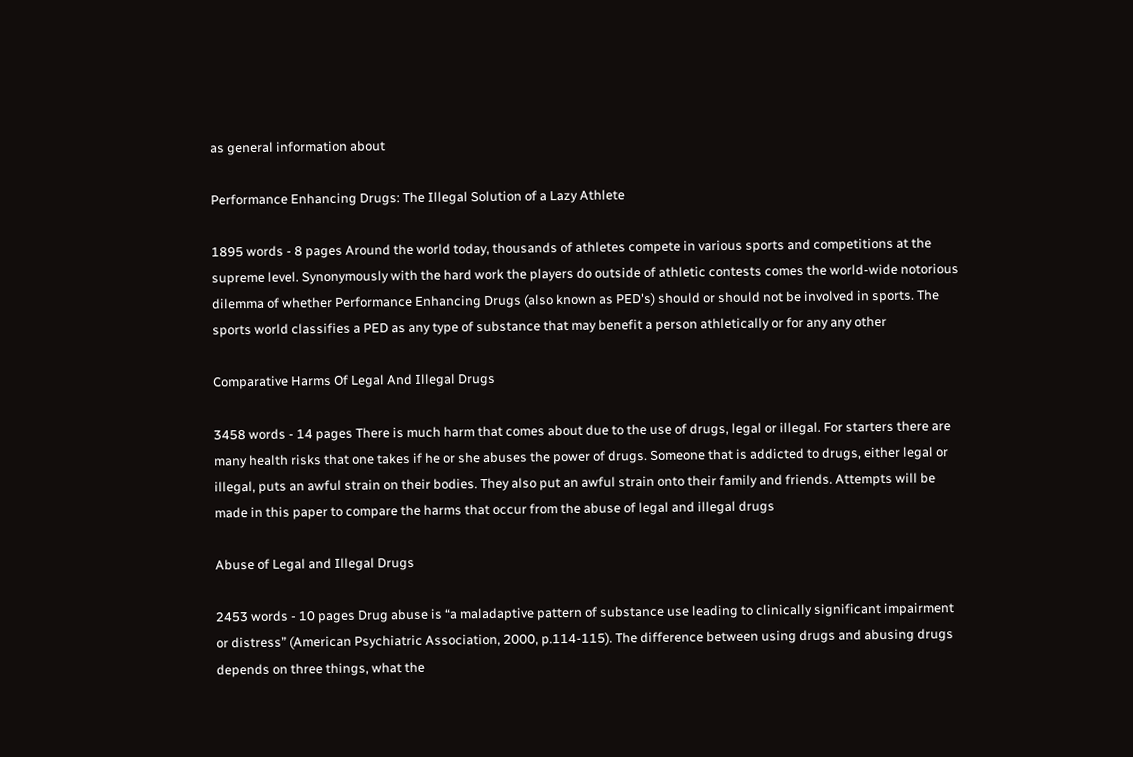as general information about

Performance Enhancing Drugs: The Illegal Solution of a Lazy Athlete

1895 words - 8 pages Around the world today, thousands of athletes compete in various sports and competitions at the supreme level. Synonymously with the hard work the players do outside of athletic contests comes the world-wide notorious dilemma of whether Performance Enhancing Drugs (also known as PED's) should or should not be involved in sports. The sports world classifies a PED as any type of substance that may benefit a person athletically or for any any other

Comparative Harms Of Legal And Illegal Drugs

3458 words - 14 pages There is much harm that comes about due to the use of drugs, legal or illegal. For starters there are many health risks that one takes if he or she abuses the power of drugs. Someone that is addicted to drugs, either legal or illegal, puts an awful strain on their bodies. They also put an awful strain onto their family and friends. Attempts will be made in this paper to compare the harms that occur from the abuse of legal and illegal drugs

Abuse of Legal and Illegal Drugs

2453 words - 10 pages Drug abuse is “a maladaptive pattern of substance use leading to clinically significant impairment or distress” (American Psychiatric Association, 2000, p.114-115). The difference between using drugs and abusing drugs depends on three things, what the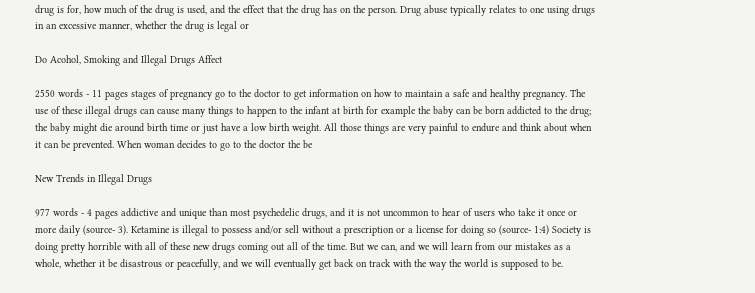drug is for, how much of the drug is used, and the effect that the drug has on the person. Drug abuse typically relates to one using drugs in an excessive manner, whether the drug is legal or

Do Acohol, Smoking and Illegal Drugs Affect

2550 words - 11 pages stages of pregnancy go to the doctor to get information on how to maintain a safe and healthy pregnancy. The use of these illegal drugs can cause many things to happen to the infant at birth for example the baby can be born addicted to the drug; the baby might die around birth time or just have a low birth weight. All those things are very painful to endure and think about when it can be prevented. When woman decides to go to the doctor the be

New Trends in Illegal Drugs

977 words - 4 pages addictive and unique than most psychedelic drugs, and it is not uncommon to hear of users who take it once or more daily (source- 3). Ketamine is illegal to possess and/or sell without a prescription or a license for doing so (source- 1:4) Society is doing pretty horrible with all of these new drugs coming out all of the time. But we can, and we will learn from our mistakes as a whole, whether it be disastrous or peacefully, and we will eventually get back on track with the way the world is supposed to be.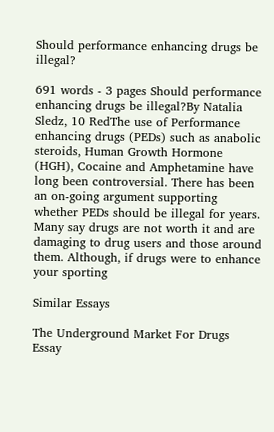Should performance enhancing drugs be illegal?

691 words - 3 pages Should performance enhancing drugs be illegal?By Natalia Sledz, 10 RedThe use of Performance enhancing drugs (PEDs) such as anabolic steroids, Human Growth Hormone (HGH), Cocaine and Amphetamine have long been controversial. There has been an on-going argument supporting whether PEDs should be illegal for years. Many say drugs are not worth it and are damaging to drug users and those around them. Although, if drugs were to enhance your sporting

Similar Essays

The Underground Market For Drugs Essay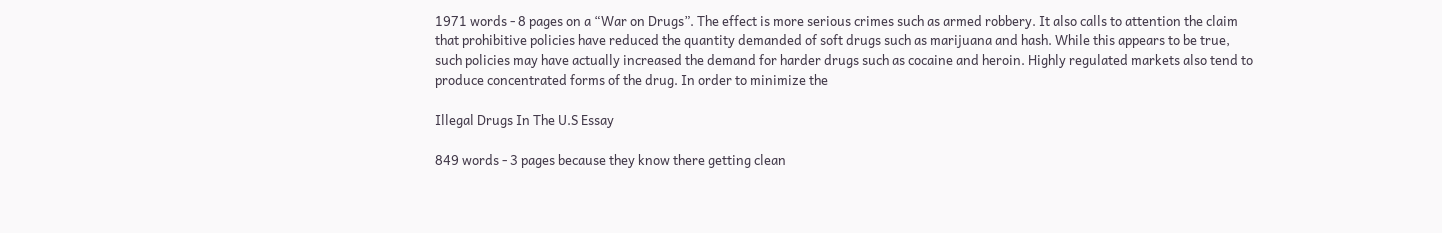1971 words - 8 pages on a “War on Drugs”. The effect is more serious crimes such as armed robbery. It also calls to attention the claim that prohibitive policies have reduced the quantity demanded of soft drugs such as marijuana and hash. While this appears to be true, such policies may have actually increased the demand for harder drugs such as cocaine and heroin. Highly regulated markets also tend to produce concentrated forms of the drug. In order to minimize the

Illegal Drugs In The U.S Essay

849 words - 3 pages because they know there getting clean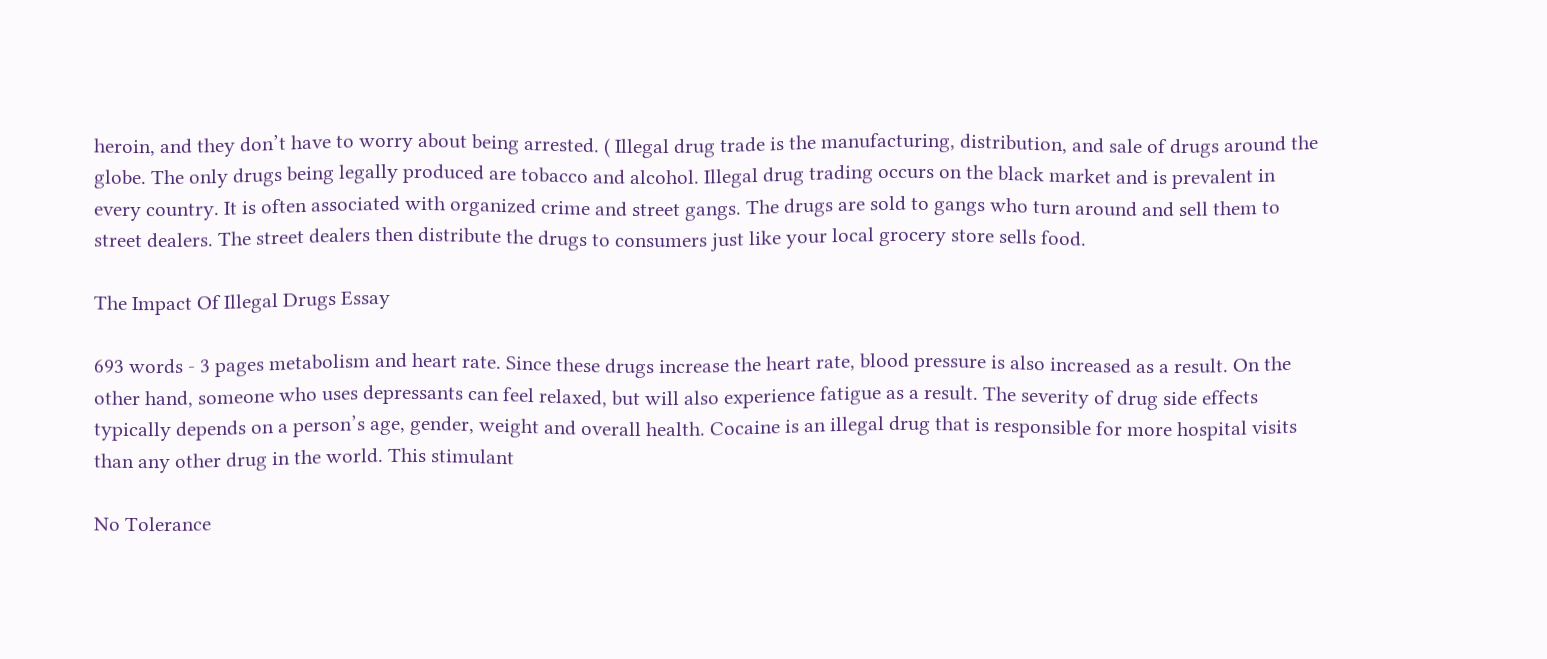heroin, and they don’t have to worry about being arrested. ( Illegal drug trade is the manufacturing, distribution, and sale of drugs around the globe. The only drugs being legally produced are tobacco and alcohol. Illegal drug trading occurs on the black market and is prevalent in every country. It is often associated with organized crime and street gangs. The drugs are sold to gangs who turn around and sell them to street dealers. The street dealers then distribute the drugs to consumers just like your local grocery store sells food.

The Impact Of Illegal Drugs Essay

693 words - 3 pages metabolism and heart rate. Since these drugs increase the heart rate, blood pressure is also increased as a result. On the other hand, someone who uses depressants can feel relaxed, but will also experience fatigue as a result. The severity of drug side effects typically depends on a person’s age, gender, weight and overall health. Cocaine is an illegal drug that is responsible for more hospital visits than any other drug in the world. This stimulant

No Tolerance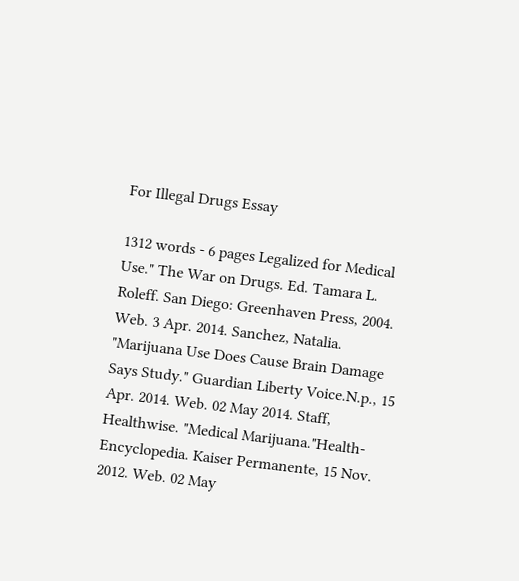For Illegal Drugs Essay

1312 words - 6 pages Legalized for Medical Use." The War on Drugs. Ed. Tamara L. Roleff. San Diego: Greenhaven Press, 2004. Web. 3 Apr. 2014. Sanchez, Natalia. "Marijuana Use Does Cause Brain Damage Says Study." Guardian Liberty Voice.N.p., 15 Apr. 2014. Web. 02 May 2014. Staff, Healthwise. "Medical Marijuana."Health-Encyclopedia. Kaiser Permanente, 15 Nov. 2012. Web. 02 May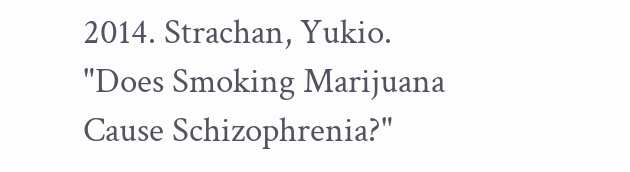2014. Strachan, Yukio. "Does Smoking Marijuana Cause Schizophrenia?"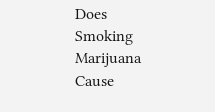Does Smoking Marijuana Cause